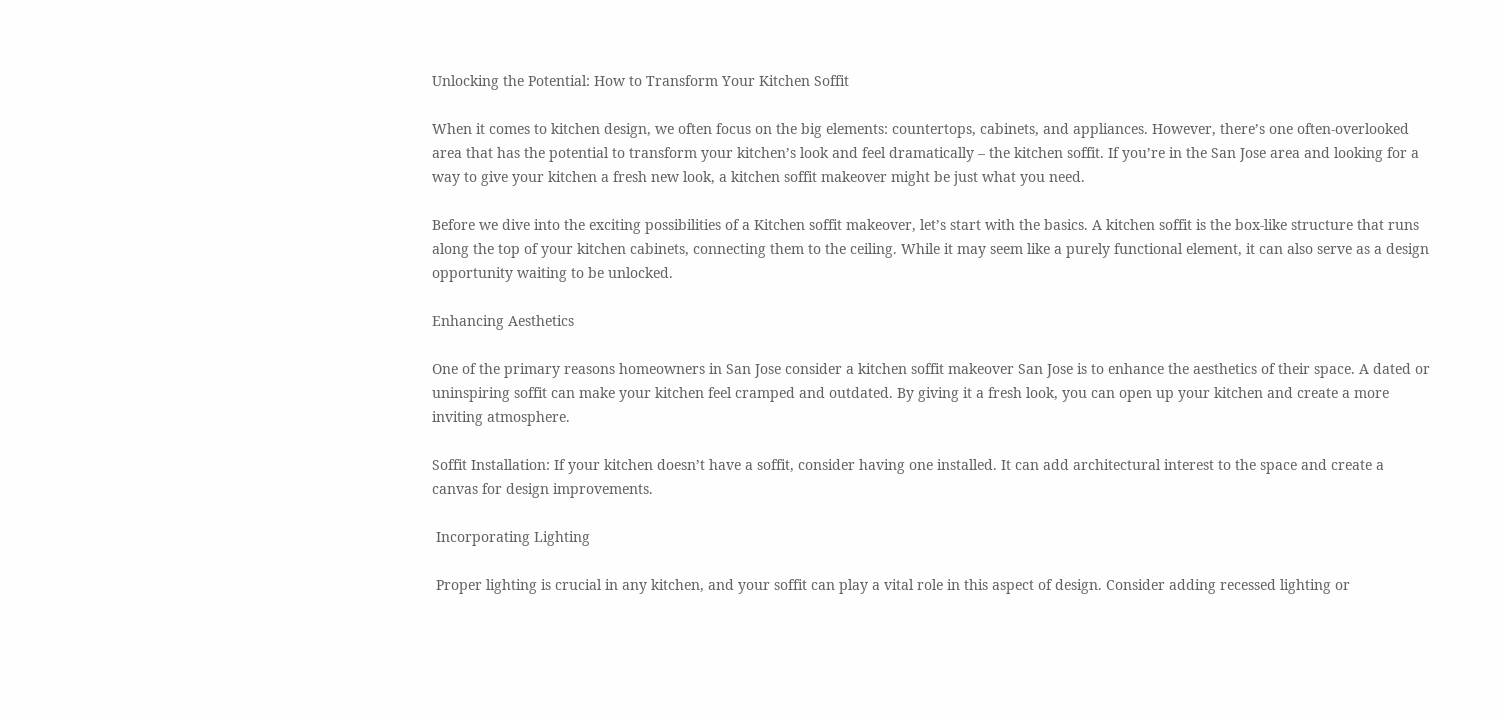Unlocking the Potential: How to Transform Your Kitchen Soffit

When it comes to kitchen design, we often focus on the big elements: countertops, cabinets, and appliances. However, there’s one often-overlooked area that has the potential to transform your kitchen’s look and feel dramatically – the kitchen soffit. If you’re in the San Jose area and looking for a way to give your kitchen a fresh new look, a kitchen soffit makeover might be just what you need.

Before we dive into the exciting possibilities of a Kitchen soffit makeover, let’s start with the basics. A kitchen soffit is the box-like structure that runs along the top of your kitchen cabinets, connecting them to the ceiling. While it may seem like a purely functional element, it can also serve as a design opportunity waiting to be unlocked.

Enhancing Aesthetics

One of the primary reasons homeowners in San Jose consider a kitchen soffit makeover San Jose is to enhance the aesthetics of their space. A dated or uninspiring soffit can make your kitchen feel cramped and outdated. By giving it a fresh look, you can open up your kitchen and create a more inviting atmosphere.

Soffit Installation: If your kitchen doesn’t have a soffit, consider having one installed. It can add architectural interest to the space and create a canvas for design improvements.

 Incorporating Lighting

 Proper lighting is crucial in any kitchen, and your soffit can play a vital role in this aspect of design. Consider adding recessed lighting or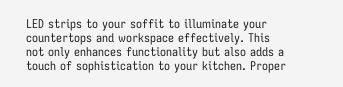LED strips to your soffit to illuminate your countertops and workspace effectively. This not only enhances functionality but also adds a touch of sophistication to your kitchen. Proper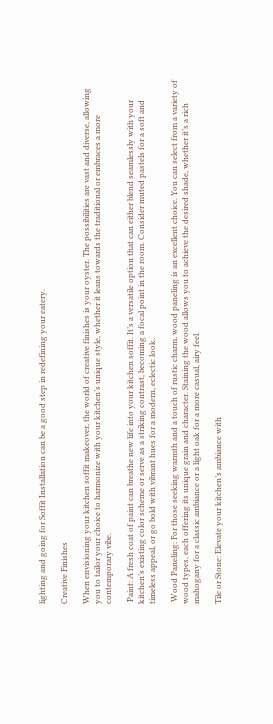lighting and going for Soffit Installation can be a good step in redefining your eatery.

Creative Finishes

When envisioning your kitchen soffit makeover, the world of creative finishes is your oyster. The possibilities are vast and diverse, allowing you to tailor your choice to harmonize with your kitchen’s unique style, whether it leans towards the traditional or embraces a more contemporary vibe.

 Paint: A fresh coat of paint can breathe new life into your kitchen soffit. It’s a versatile option that can either blend seamlessly with your kitchen’s existing color scheme or serve as a striking contrast, becoming a focal point in the room. Consider muted pastels for a soft and timeless appeal, or go bold with vibrant hues for a modern, eclectic look.

 Wood Paneling: For those seeking warmth and a touch of rustic charm, wood paneling is an excellent choice. You can select from a variety of wood types, each offering its unique grain and character. Staining the wood allows you to achieve the desired shade, whether it’s a rich mahogany for a classic ambiance or a light oak for a more casual, airy feel.

Tile or Stone: Elevate your kitchen’s ambiance with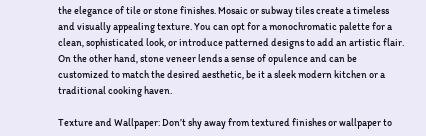the elegance of tile or stone finishes. Mosaic or subway tiles create a timeless and visually appealing texture. You can opt for a monochromatic palette for a clean, sophisticated look, or introduce patterned designs to add an artistic flair. On the other hand, stone veneer lends a sense of opulence and can be customized to match the desired aesthetic, be it a sleek modern kitchen or a traditional cooking haven.

Texture and Wallpaper: Don’t shy away from textured finishes or wallpaper to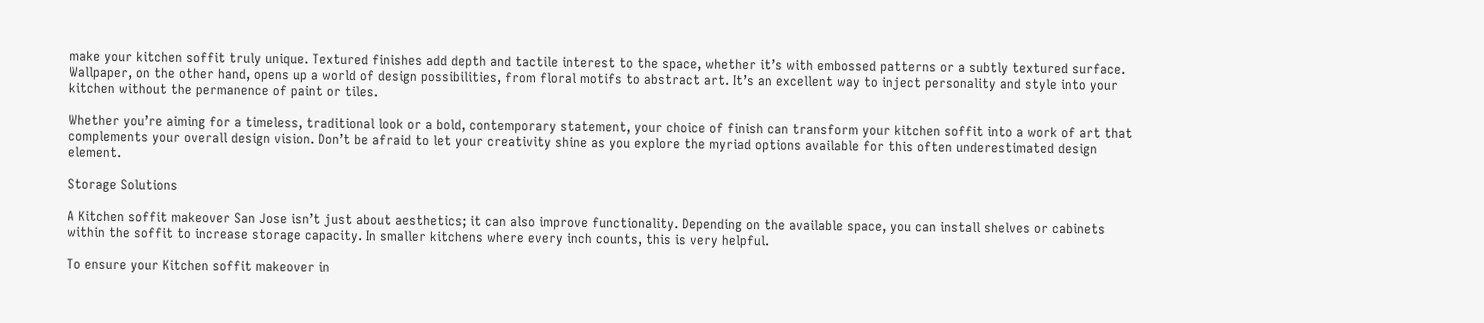make your kitchen soffit truly unique. Textured finishes add depth and tactile interest to the space, whether it’s with embossed patterns or a subtly textured surface. Wallpaper, on the other hand, opens up a world of design possibilities, from floral motifs to abstract art. It’s an excellent way to inject personality and style into your kitchen without the permanence of paint or tiles.

Whether you’re aiming for a timeless, traditional look or a bold, contemporary statement, your choice of finish can transform your kitchen soffit into a work of art that complements your overall design vision. Don’t be afraid to let your creativity shine as you explore the myriad options available for this often underestimated design element.

Storage Solutions

A Kitchen soffit makeover San Jose isn’t just about aesthetics; it can also improve functionality. Depending on the available space, you can install shelves or cabinets within the soffit to increase storage capacity. In smaller kitchens where every inch counts, this is very helpful.

To ensure your Kitchen soffit makeover in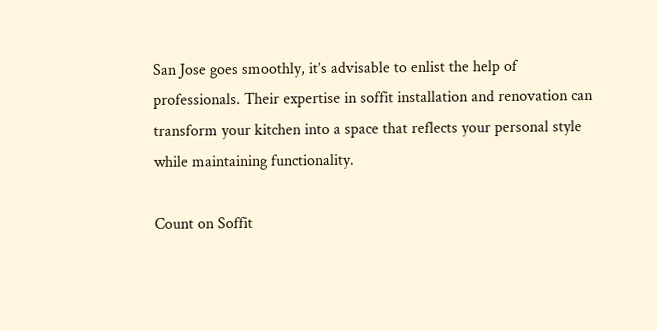San Jose goes smoothly, it’s advisable to enlist the help of professionals. Their expertise in soffit installation and renovation can transform your kitchen into a space that reflects your personal style while maintaining functionality.

Count on Soffit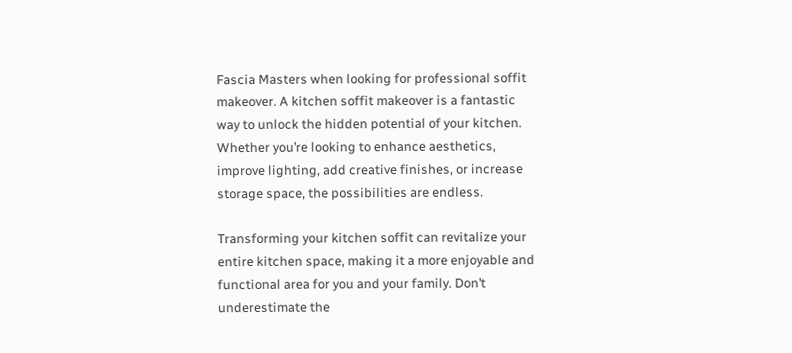Fascia Masters when looking for professional soffit makeover. A kitchen soffit makeover is a fantastic way to unlock the hidden potential of your kitchen. Whether you’re looking to enhance aesthetics, improve lighting, add creative finishes, or increase storage space, the possibilities are endless.

Transforming your kitchen soffit can revitalize your entire kitchen space, making it a more enjoyable and functional area for you and your family. Don’t underestimate the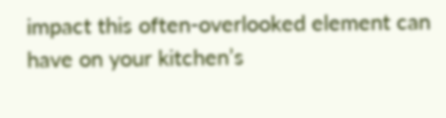impact this often-overlooked element can have on your kitchen’s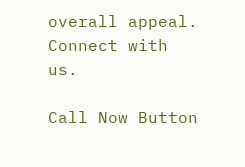overall appeal. Connect with us.

Call Now Button